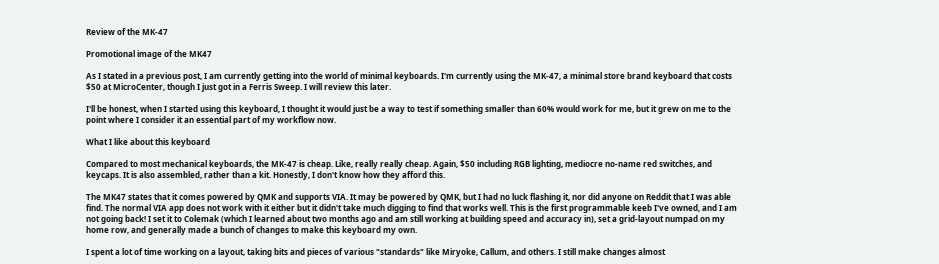Review of the MK-47

Promotional image of the MK47

As I stated in a previous post, I am currently getting into the world of minimal keyboards. I'm currently using the MK-47, a minimal store brand keyboard that costs $50 at MicroCenter, though I just got in a Ferris Sweep. I will review this later.

I'll be honest, when I started using this keyboard, I thought it would just be a way to test if something smaller than 60% would work for me, but it grew on me to the point where I consider it an essential part of my workflow now.

What I like about this keyboard

Compared to most mechanical keyboards, the MK-47 is cheap. Like, really really cheap. Again, $50 including RGB lighting, mediocre no-name red switches, and keycaps. It is also assembled, rather than a kit. Honestly, I don't know how they afford this.

The MK47 states that it comes powered by QMK and supports VIA. It may be powered by QMK, but I had no luck flashing it, nor did anyone on Reddit that I was able find. The normal VIA app does not work with it either but it didn't take much digging to find that works well. This is the first programmable keeb I've owned, and I am not going back! I set it to Colemak (which I learned about two months ago and am still working at building speed and accuracy in), set a grid-layout numpad on my home row, and generally made a bunch of changes to make this keyboard my own.

I spent a lot of time working on a layout, taking bits and pieces of various "standards" like Miryoke, Callum, and others. I still make changes almost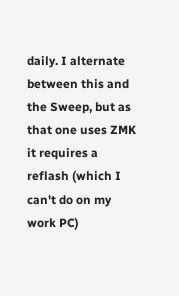daily. I alternate between this and the Sweep, but as that one uses ZMK it requires a reflash (which I can't do on my work PC)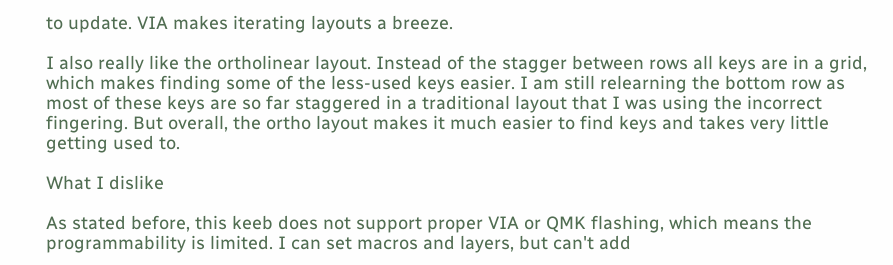to update. VIA makes iterating layouts a breeze.

I also really like the ortholinear layout. Instead of the stagger between rows all keys are in a grid, which makes finding some of the less-used keys easier. I am still relearning the bottom row as most of these keys are so far staggered in a traditional layout that I was using the incorrect fingering. But overall, the ortho layout makes it much easier to find keys and takes very little getting used to.

What I dislike

As stated before, this keeb does not support proper VIA or QMK flashing, which means the programmability is limited. I can set macros and layers, but can't add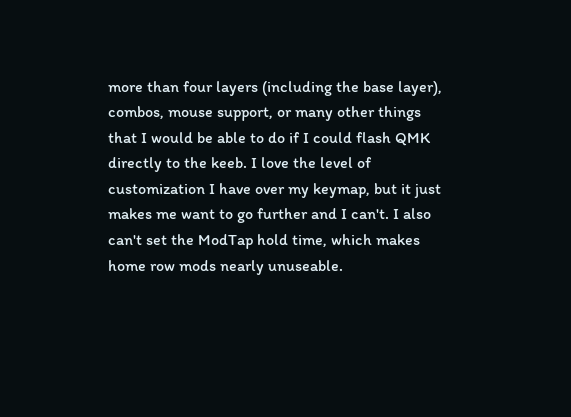more than four layers (including the base layer), combos, mouse support, or many other things that I would be able to do if I could flash QMK directly to the keeb. I love the level of customization I have over my keymap, but it just makes me want to go further and I can't. I also can't set the ModTap hold time, which makes home row mods nearly unuseable.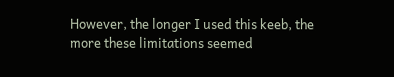However, the longer I used this keeb, the more these limitations seemed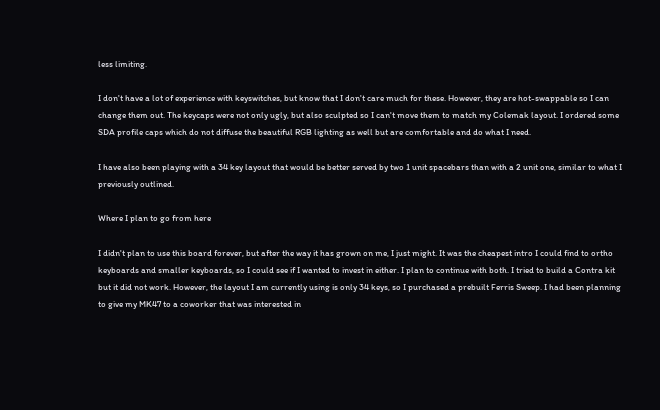less limiting.

I don't have a lot of experience with keyswitches, but know that I don't care much for these. However, they are hot-swappable so I can change them out. The keycaps were not only ugly, but also sculpted so I can't move them to match my Colemak layout. I ordered some SDA profile caps which do not diffuse the beautiful RGB lighting as well but are comfortable and do what I need.

I have also been playing with a 34 key layout that would be better served by two 1 unit spacebars than with a 2 unit one, similar to what I previously outlined.

Where I plan to go from here

I didn't plan to use this board forever, but after the way it has grown on me, I just might. It was the cheapest intro I could find to ortho keyboards and smaller keyboards, so I could see if I wanted to invest in either. I plan to continue with both. I tried to build a Contra kit but it did not work. However, the layout I am currently using is only 34 keys, so I purchased a prebuilt Ferris Sweep. I had been planning to give my MK47 to a coworker that was interested in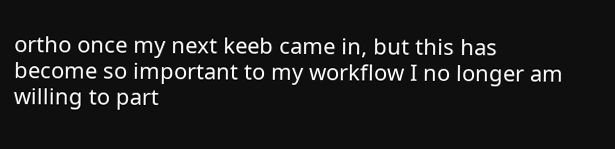ortho once my next keeb came in, but this has become so important to my workflow I no longer am willing to part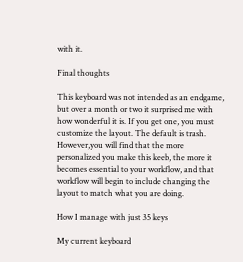with it.

Final thoughts

This keyboard was not intended as an endgame, but over a month or two it surprised me with how wonderful it is. If you get one, you must customize the layout. The default is trash. However,you will find that the more personalized you make this keeb, the more it becomes essential to your workflow, and that workflow will begin to include changing the layout to match what you are doing.

How I manage with just 35 keys

My current keyboard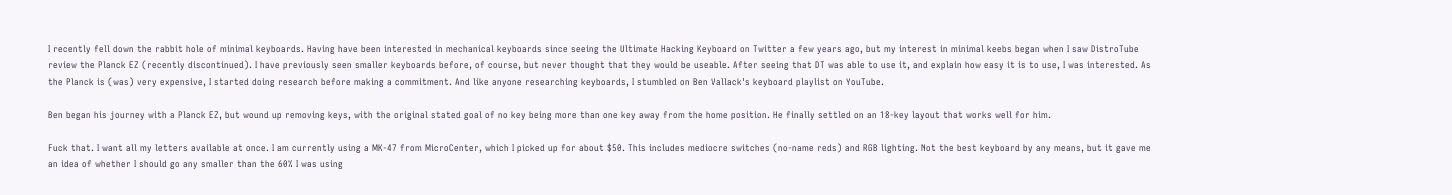I recently fell down the rabbit hole of minimal keyboards. Having have been interested in mechanical keyboards since seeing the Ultimate Hacking Keyboard on Twitter a few years ago, but my interest in minimal keebs began when I saw DistroTube review the Planck EZ (recently discontinued). I have previously seen smaller keyboards before, of course, but never thought that they would be useable. After seeing that DT was able to use it, and explain how easy it is to use, I was interested. As the Planck is (was) very expensive, I started doing research before making a commitment. And like anyone researching keyboards, I stumbled on Ben Vallack's keyboard playlist on YouTube.

Ben began his journey with a Planck EZ, but wound up removing keys, with the original stated goal of no key being more than one key away from the home position. He finally settled on an 18-key layout that works well for him.

Fuck that. I want all my letters available at once. I am currently using a MK-47 from MicroCenter, which I picked up for about $50. This includes mediocre switches (no-name reds) and RGB lighting. Not the best keyboard by any means, but it gave me an idea of whether I should go any smaller than the 60% I was using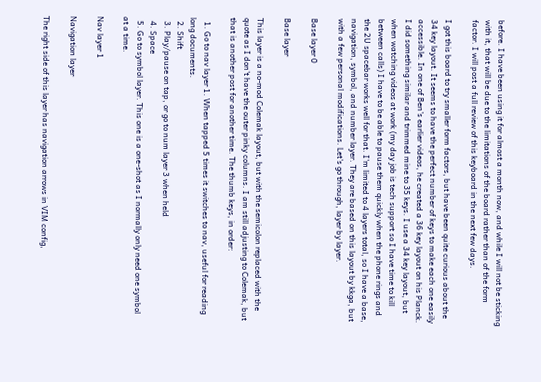before. I have been using it for almost a month now, and while I will not be sticking with it, that will be due to the limitations of the board rather than of the form factor. I will post a full review of this keyboard in the next few days.

I got this board to try smaller form factors, but have been quite curious about the 34 key layout. It seems to have the perfect number of keys to make each one easily accessible. In one of Ben's earlier videos, he created a 36 key layout on his Planck. I did something similar and trimmed mine to 35 keys. I use a 34 key layout, but when watching videos at work (my day job is tech support so I have time to kill between calls) I have to be able to pause them quickly when the phone rings and the 2U spacebar works well for that. I'm limited to 4 layers total, so I have a base, navigation, symbol, and number layer. They are based on this layout by kkga, but with a few personal modifications. Let's go through, layer by layer.

Base layer 0

Base layer

This layer is a no-mod Colemak layout, but with the semicolon replaced with the quote as I don't have the outer pinky columns. I am still adjusting to Colemak, but that is another post for another time. The thumb keys, in order:

  1. Go to nav layer 1. When tapped 5 times it switches to nav, useful for reading long documents.
  2. Shift
  3. Play/pause on tap, or go to num layer 3 when held
  4. Space
  5. Go to symbol layer. This one is a one-shot as I normally only need one symbol at a time.

Nav layer 1

Navigation layer

The right side of this layer has navigation arrows in VIM config,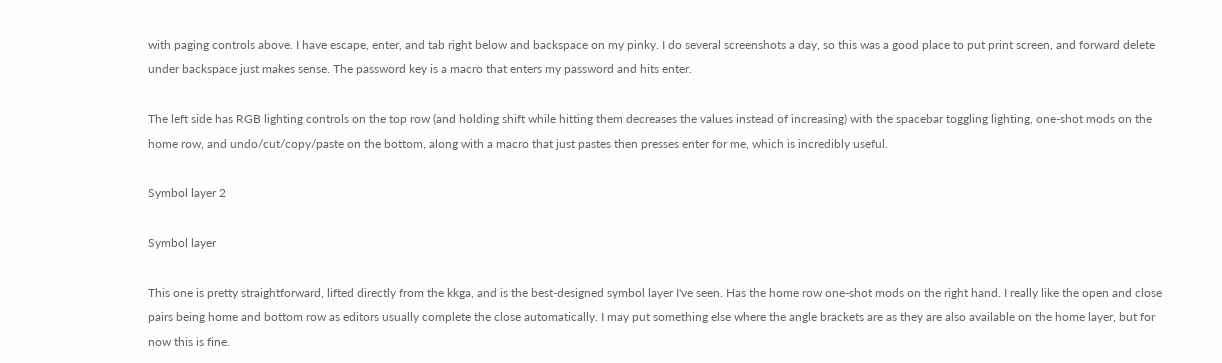with paging controls above. I have escape, enter, and tab right below and backspace on my pinky. I do several screenshots a day, so this was a good place to put print screen, and forward delete under backspace just makes sense. The password key is a macro that enters my password and hits enter.

The left side has RGB lighting controls on the top row (and holding shift while hitting them decreases the values instead of increasing) with the spacebar toggling lighting, one-shot mods on the home row, and undo/cut/copy/paste on the bottom, along with a macro that just pastes then presses enter for me, which is incredibly useful.

Symbol layer 2

Symbol layer

This one is pretty straightforward, lifted directly from the kkga, and is the best-designed symbol layer I've seen. Has the home row one-shot mods on the right hand. I really like the open and close pairs being home and bottom row as editors usually complete the close automatically. I may put something else where the angle brackets are as they are also available on the home layer, but for now this is fine.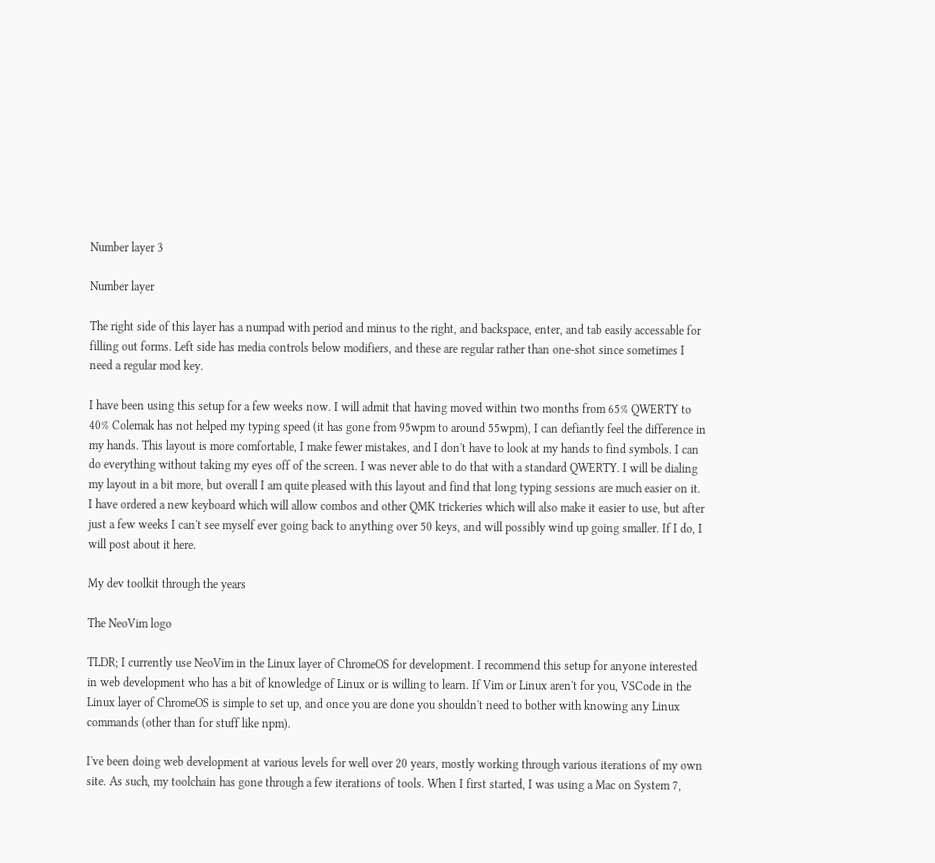Number layer 3

Number layer

The right side of this layer has a numpad with period and minus to the right, and backspace, enter, and tab easily accessable for filling out forms. Left side has media controls below modifiers, and these are regular rather than one-shot since sometimes I need a regular mod key.

I have been using this setup for a few weeks now. I will admit that having moved within two months from 65% QWERTY to 40% Colemak has not helped my typing speed (it has gone from 95wpm to around 55wpm), I can defiantly feel the difference in my hands. This layout is more comfortable, I make fewer mistakes, and I don't have to look at my hands to find symbols. I can do everything without taking my eyes off of the screen. I was never able to do that with a standard QWERTY. I will be dialing my layout in a bit more, but overall I am quite pleased with this layout and find that long typing sessions are much easier on it. I have ordered a new keyboard which will allow combos and other QMK trickeries which will also make it easier to use, but after just a few weeks I can't see myself ever going back to anything over 50 keys, and will possibly wind up going smaller. If I do, I will post about it here.

My dev toolkit through the years

The NeoVim logo

TLDR; I currently use NeoVim in the Linux layer of ChromeOS for development. I recommend this setup for anyone interested in web development who has a bit of knowledge of Linux or is willing to learn. If Vim or Linux aren't for you, VSCode in the Linux layer of ChromeOS is simple to set up, and once you are done you shouldn't need to bother with knowing any Linux commands (other than for stuff like npm).

I've been doing web development at various levels for well over 20 years, mostly working through various iterations of my own site. As such, my toolchain has gone through a few iterations of tools. When I first started, I was using a Mac on System 7,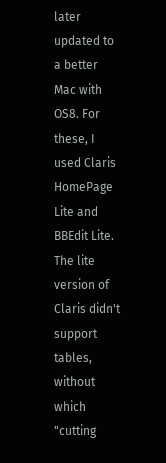later updated to a better Mac with OS8. For these, I used Claris HomePage Lite and BBEdit Lite. The lite version of Claris didn't support tables, without which "cutting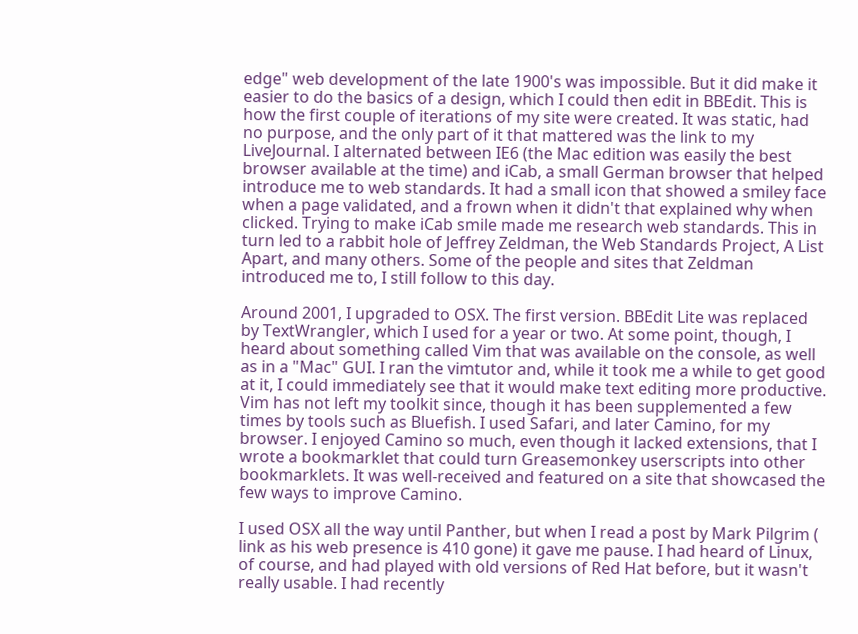edge" web development of the late 1900's was impossible. But it did make it easier to do the basics of a design, which I could then edit in BBEdit. This is how the first couple of iterations of my site were created. It was static, had no purpose, and the only part of it that mattered was the link to my LiveJournal. I alternated between IE6 (the Mac edition was easily the best browser available at the time) and iCab, a small German browser that helped introduce me to web standards. It had a small icon that showed a smiley face when a page validated, and a frown when it didn't that explained why when clicked. Trying to make iCab smile made me research web standards. This in turn led to a rabbit hole of Jeffrey Zeldman, the Web Standards Project, A List Apart, and many others. Some of the people and sites that Zeldman introduced me to, I still follow to this day.

Around 2001, I upgraded to OSX. The first version. BBEdit Lite was replaced by TextWrangler, which I used for a year or two. At some point, though, I heard about something called Vim that was available on the console, as well as in a "Mac" GUI. I ran the vimtutor and, while it took me a while to get good at it, I could immediately see that it would make text editing more productive. Vim has not left my toolkit since, though it has been supplemented a few times by tools such as Bluefish. I used Safari, and later Camino, for my browser. I enjoyed Camino so much, even though it lacked extensions, that I wrote a bookmarklet that could turn Greasemonkey userscripts into other bookmarklets. It was well-received and featured on a site that showcased the few ways to improve Camino.

I used OSX all the way until Panther, but when I read a post by Mark Pilgrim ( link as his web presence is 410 gone) it gave me pause. I had heard of Linux, of course, and had played with old versions of Red Hat before, but it wasn't really usable. I had recently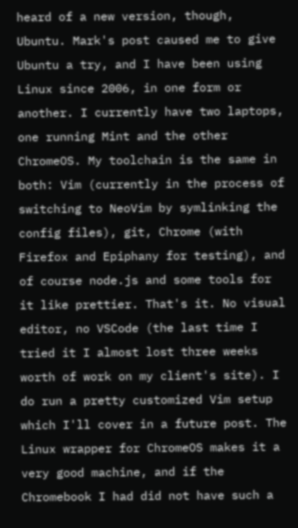heard of a new version, though, Ubuntu. Mark's post caused me to give Ubuntu a try, and I have been using Linux since 2006, in one form or another. I currently have two laptops, one running Mint and the other ChromeOS. My toolchain is the same in both: Vim (currently in the process of switching to NeoVim by symlinking the config files), git, Chrome (with Firefox and Epiphany for testing), and of course node.js and some tools for it like prettier. That's it. No visual editor, no VSCode (the last time I tried it I almost lost three weeks worth of work on my client's site). I do run a pretty customized Vim setup which I'll cover in a future post. The Linux wrapper for ChromeOS makes it a very good machine, and if the Chromebook I had did not have such a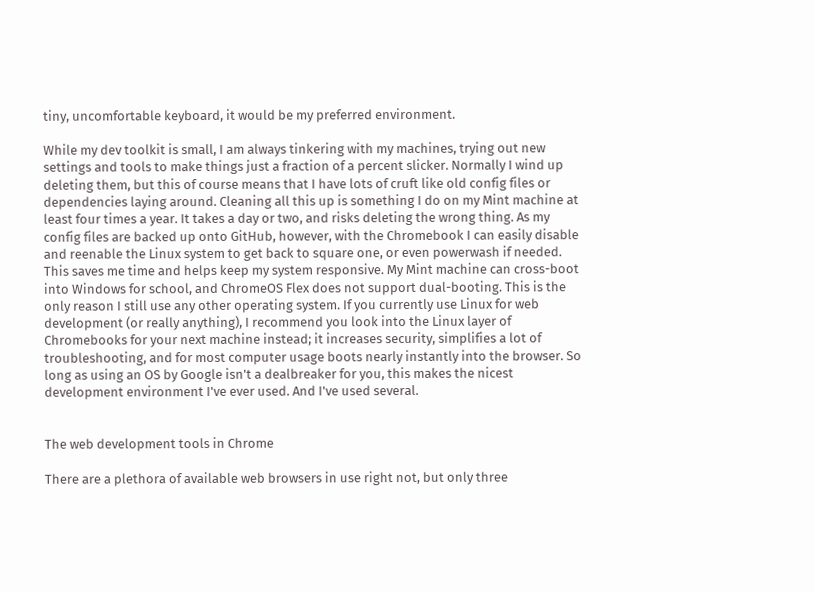tiny, uncomfortable keyboard, it would be my preferred environment.

While my dev toolkit is small, I am always tinkering with my machines, trying out new settings and tools to make things just a fraction of a percent slicker. Normally I wind up deleting them, but this of course means that I have lots of cruft like old config files or dependencies laying around. Cleaning all this up is something I do on my Mint machine at least four times a year. It takes a day or two, and risks deleting the wrong thing. As my config files are backed up onto GitHub, however, with the Chromebook I can easily disable and reenable the Linux system to get back to square one, or even powerwash if needed. This saves me time and helps keep my system responsive. My Mint machine can cross-boot into Windows for school, and ChromeOS Flex does not support dual-booting. This is the only reason I still use any other operating system. If you currently use Linux for web development (or really anything), I recommend you look into the Linux layer of Chromebooks for your next machine instead; it increases security, simplifies a lot of troubleshooting, and for most computer usage boots nearly instantly into the browser. So long as using an OS by Google isn't a dealbreaker for you, this makes the nicest development environment I've ever used. And I've used several.


The web development tools in Chrome

There are a plethora of available web browsers in use right not, but only three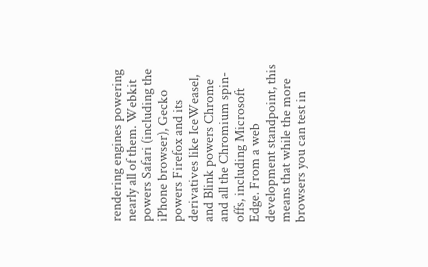rendering engines powering nearly all of them. Webkit powers Safari (including the iPhone browser), Gecko powers Firefox and its derivatives like IceWeasel, and Blink powers Chrome and all the Chromium spin-offs, including Microsoft Edge. From a web development standpoint, this means that while the more browsers you can test in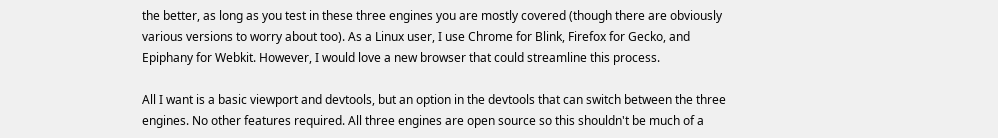the better, as long as you test in these three engines you are mostly covered (though there are obviously various versions to worry about too). As a Linux user, I use Chrome for Blink, Firefox for Gecko, and Epiphany for Webkit. However, I would love a new browser that could streamline this process.

All I want is a basic viewport and devtools, but an option in the devtools that can switch between the three engines. No other features required. All three engines are open source so this shouldn't be much of a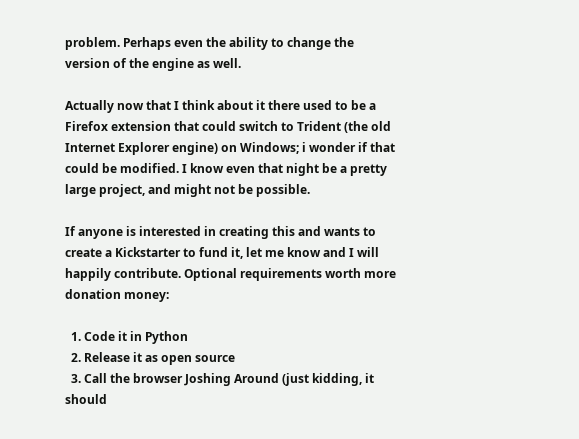problem. Perhaps even the ability to change the version of the engine as well.

Actually now that I think about it there used to be a Firefox extension that could switch to Trident (the old Internet Explorer engine) on Windows; i wonder if that could be modified. I know even that night be a pretty large project, and might not be possible.

If anyone is interested in creating this and wants to create a Kickstarter to fund it, let me know and I will happily contribute. Optional requirements worth more donation money:

  1. Code it in Python
  2. Release it as open source
  3. Call the browser Joshing Around (just kidding, it should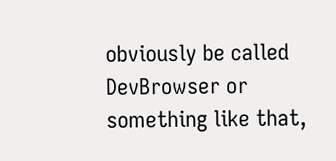obviously be called DevBrowser or something like that,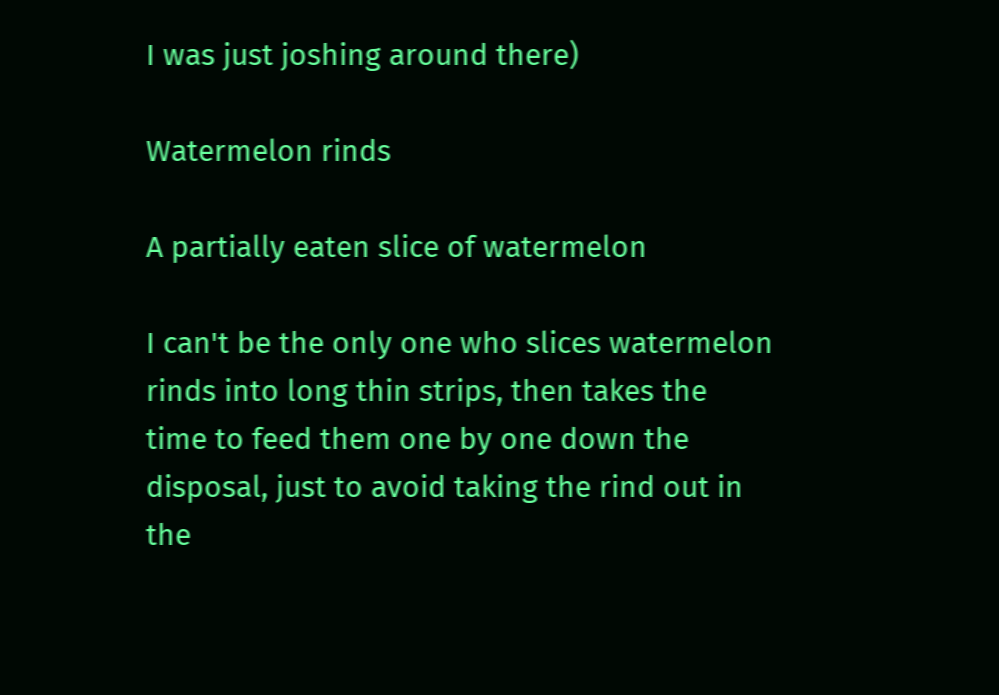I was just joshing around there)

Watermelon rinds

A partially eaten slice of watermelon

I can't be the only one who slices watermelon rinds into long thin strips, then takes the time to feed them one by one down the disposal, just to avoid taking the rind out in the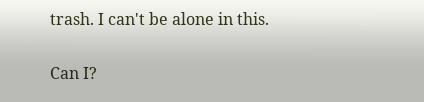trash. I can't be alone in this.

Can I?